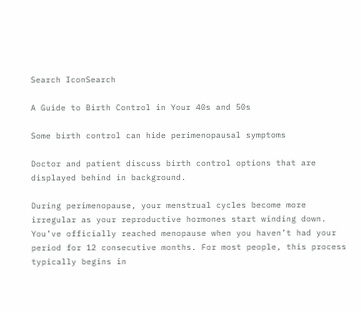Search IconSearch

A Guide to Birth Control in Your 40s and 50s

Some birth control can hide perimenopausal symptoms

Doctor and patient discuss birth control options that are displayed behind in background.

During perimenopause, your menstrual cycles become more irregular as your reproductive hormones start winding down. You’ve officially reached menopause when you haven’t had your period for 12 consecutive months. For most people, this process typically begins in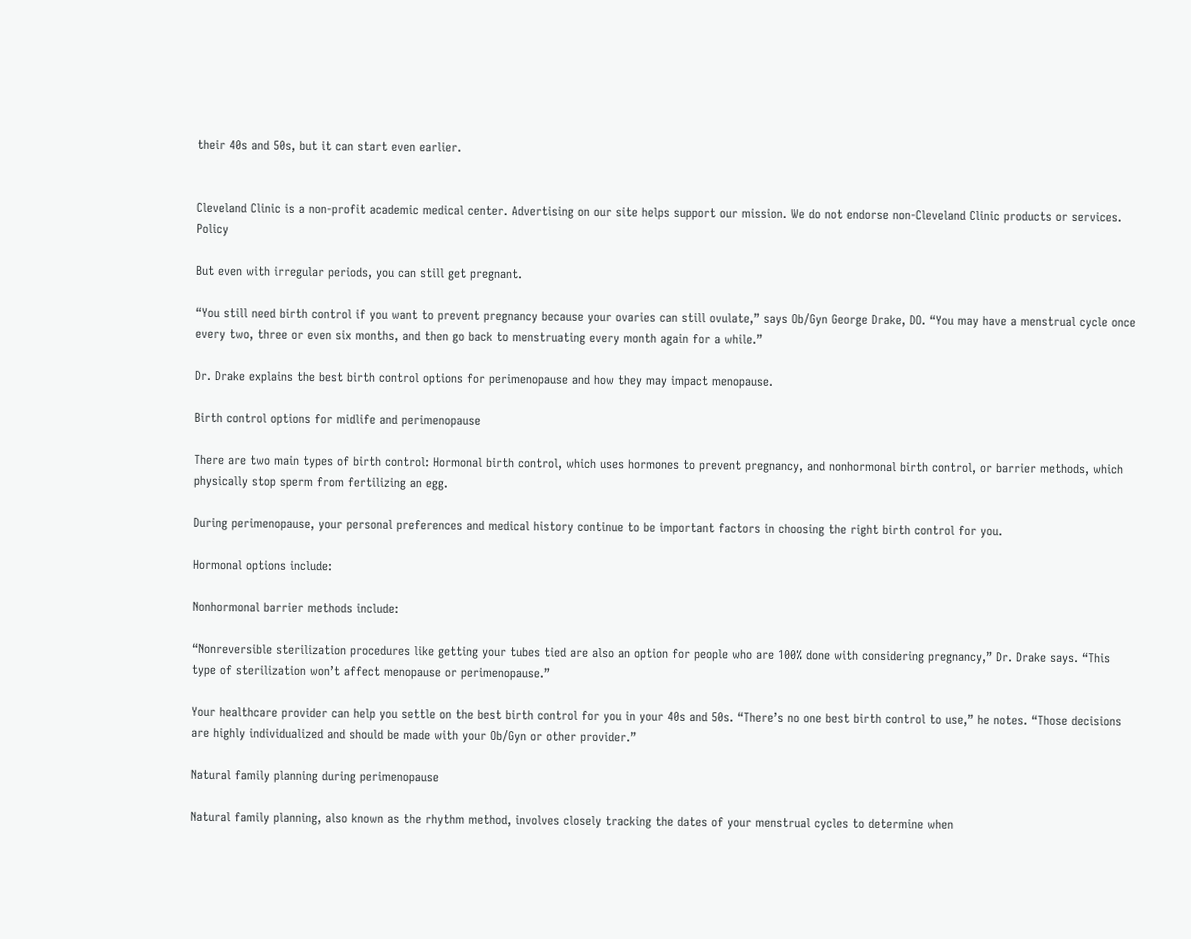their 40s and 50s, but it can start even earlier.


Cleveland Clinic is a non-profit academic medical center. Advertising on our site helps support our mission. We do not endorse non-Cleveland Clinic products or services. Policy

But even with irregular periods, you can still get pregnant.

“You still need birth control if you want to prevent pregnancy because your ovaries can still ovulate,” says Ob/Gyn George Drake, DO. “You may have a menstrual cycle once every two, three or even six months, and then go back to menstruating every month again for a while.”

Dr. Drake explains the best birth control options for perimenopause and how they may impact menopause.

Birth control options for midlife and perimenopause

There are two main types of birth control: Hormonal birth control, which uses hormones to prevent pregnancy, and nonhormonal birth control, or barrier methods, which physically stop sperm from fertilizing an egg.

During perimenopause, your personal preferences and medical history continue to be important factors in choosing the right birth control for you.

Hormonal options include:

Nonhormonal barrier methods include:

“Nonreversible sterilization procedures like getting your tubes tied are also an option for people who are 100% done with considering pregnancy,” Dr. Drake says. “This type of sterilization won’t affect menopause or perimenopause.”

Your healthcare provider can help you settle on the best birth control for you in your 40s and 50s. “There’s no one best birth control to use,” he notes. “Those decisions are highly individualized and should be made with your Ob/Gyn or other provider.”

Natural family planning during perimenopause

Natural family planning, also known as the rhythm method, involves closely tracking the dates of your menstrual cycles to determine when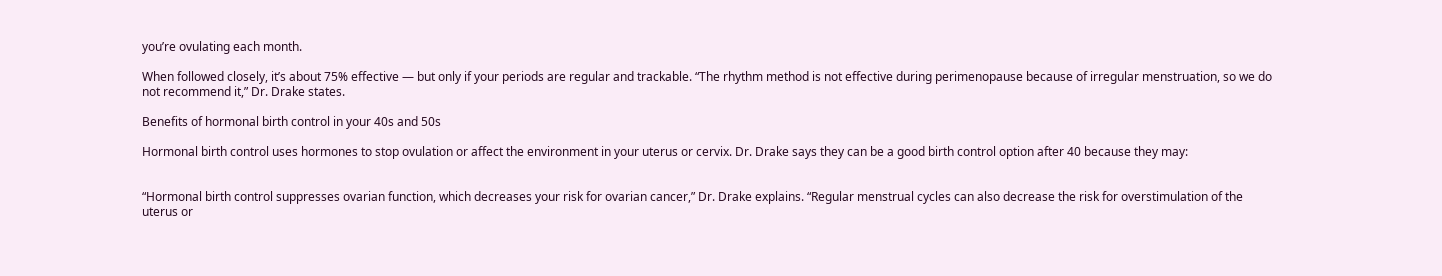you’re ovulating each month.

When followed closely, it’s about 75% effective — but only if your periods are regular and trackable. “The rhythm method is not effective during perimenopause because of irregular menstruation, so we do not recommend it,” Dr. Drake states.

Benefits of hormonal birth control in your 40s and 50s

Hormonal birth control uses hormones to stop ovulation or affect the environment in your uterus or cervix. Dr. Drake says they can be a good birth control option after 40 because they may:


“Hormonal birth control suppresses ovarian function, which decreases your risk for ovarian cancer,” Dr. Drake explains. “Regular menstrual cycles can also decrease the risk for overstimulation of the uterus or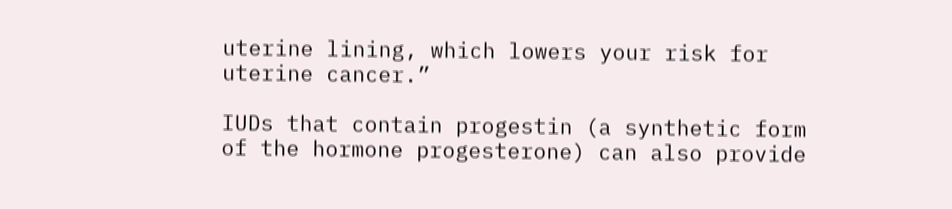uterine lining, which lowers your risk for uterine cancer.”

IUDs that contain progestin (a synthetic form of the hormone progesterone) can also provide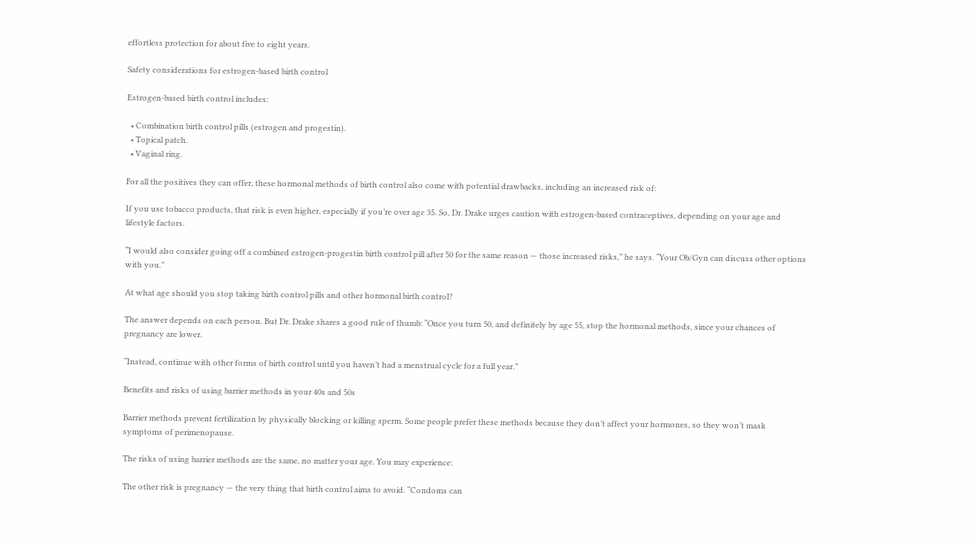effortless protection for about five to eight years.

Safety considerations for estrogen-based birth control

Estrogen-based birth control includes:

  • Combination birth control pills (estrogen and progestin).
  • Topical patch.
  • Vaginal ring.

For all the positives they can offer, these hormonal methods of birth control also come with potential drawbacks, including an increased risk of:

If you use tobacco products, that risk is even higher, especially if you’re over age 35. So, Dr. Drake urges caution with estrogen-based contraceptives, depending on your age and lifestyle factors.

“I would also consider going off a combined estrogen-progestin birth control pill after 50 for the same reason — those increased risks,” he says. “Your Ob/Gyn can discuss other options with you.”

At what age should you stop taking birth control pills and other hormonal birth control?

The answer depends on each person. But Dr. Drake shares a good rule of thumb: “Once you turn 50, and definitely by age 55, stop the hormonal methods, since your chances of pregnancy are lower.

“Instead, continue with other forms of birth control until you haven’t had a menstrual cycle for a full year.”

Benefits and risks of using barrier methods in your 40s and 50s

Barrier methods prevent fertilization by physically blocking or killing sperm. Some people prefer these methods because they don’t affect your hormones, so they won’t mask symptoms of perimenopause.

The risks of using barrier methods are the same, no matter your age. You may experience:

The other risk is pregnancy — the very thing that birth control aims to avoid. “Condoms can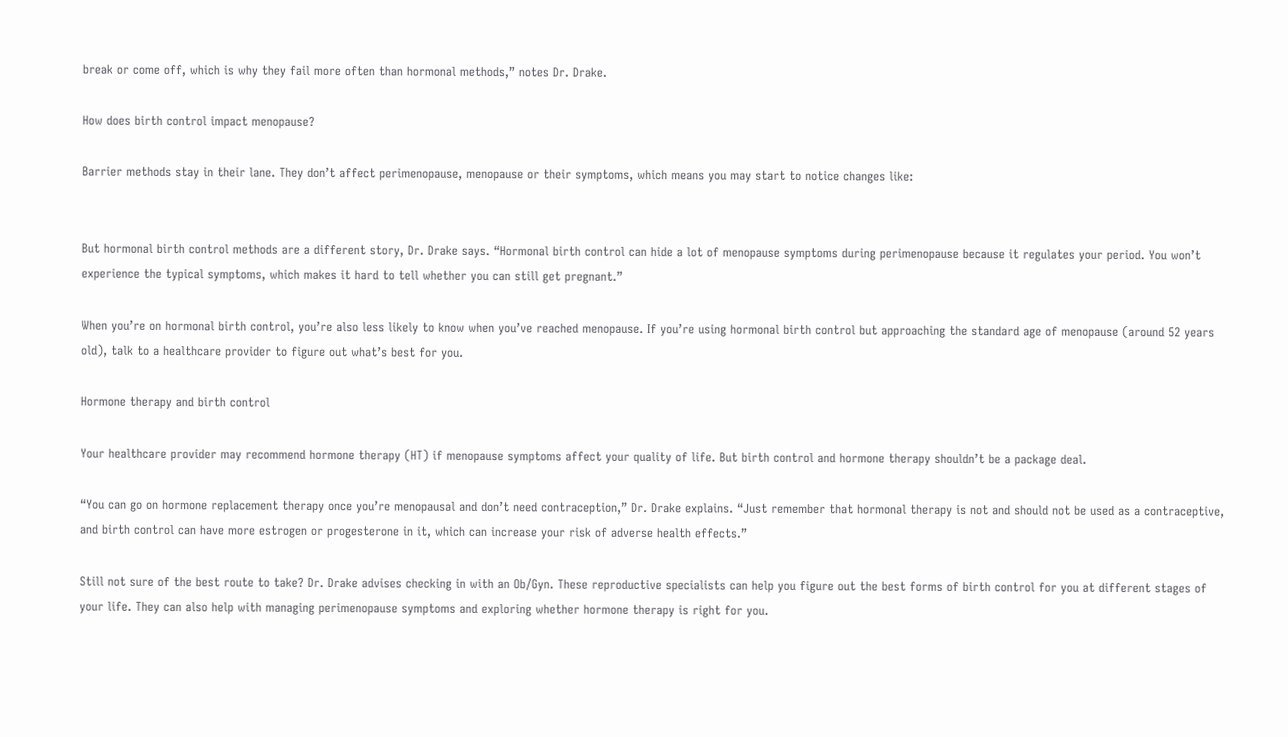break or come off, which is why they fail more often than hormonal methods,” notes Dr. Drake.

How does birth control impact menopause?

Barrier methods stay in their lane. They don’t affect perimenopause, menopause or their symptoms, which means you may start to notice changes like:


But hormonal birth control methods are a different story, Dr. Drake says. “Hormonal birth control can hide a lot of menopause symptoms during perimenopause because it regulates your period. You won’t experience the typical symptoms, which makes it hard to tell whether you can still get pregnant.”

When you’re on hormonal birth control, you’re also less likely to know when you’ve reached menopause. If you’re using hormonal birth control but approaching the standard age of menopause (around 52 years old), talk to a healthcare provider to figure out what’s best for you.

Hormone therapy and birth control

Your healthcare provider may recommend hormone therapy (HT) if menopause symptoms affect your quality of life. But birth control and hormone therapy shouldn’t be a package deal.

“You can go on hormone replacement therapy once you’re menopausal and don’t need contraception,” Dr. Drake explains. “Just remember that hormonal therapy is not and should not be used as a contraceptive, and birth control can have more estrogen or progesterone in it, which can increase your risk of adverse health effects.”

Still not sure of the best route to take? Dr. Drake advises checking in with an Ob/Gyn. These reproductive specialists can help you figure out the best forms of birth control for you at different stages of your life. They can also help with managing perimenopause symptoms and exploring whether hormone therapy is right for you.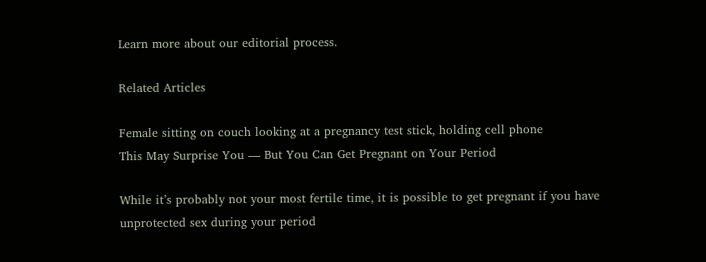Learn more about our editorial process.

Related Articles

Female sitting on couch looking at a pregnancy test stick, holding cell phone
This May Surprise You — But You Can Get Pregnant on Your Period

While it’s probably not your most fertile time, it is possible to get pregnant if you have unprotected sex during your period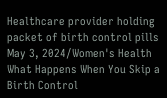Healthcare provider holding packet of birth control pills
May 3, 2024/Women's Health
What Happens When You Skip a Birth Control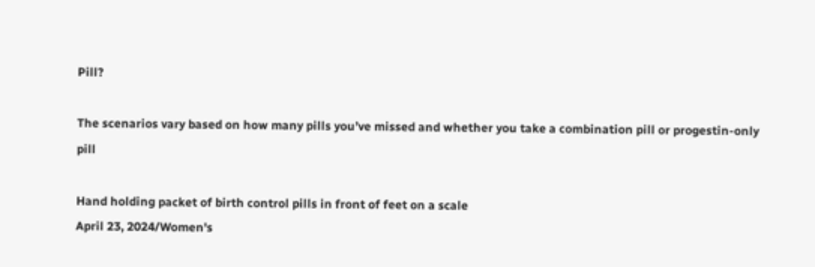Pill?

The scenarios vary based on how many pills you’ve missed and whether you take a combination pill or progestin-only pill

Hand holding packet of birth control pills in front of feet on a scale
April 23, 2024/Women's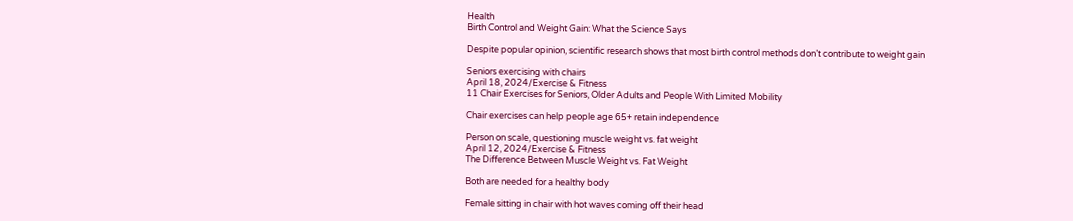Health
Birth Control and Weight Gain: What the Science Says

Despite popular opinion, scientific research shows that most birth control methods don’t contribute to weight gain

Seniors exercising with chairs
April 18, 2024/Exercise & Fitness
11 Chair Exercises for Seniors, Older Adults and People With Limited Mobility

Chair exercises can help people age 65+ retain independence

Person on scale, questioning muscle weight vs. fat weight
April 12, 2024/Exercise & Fitness
The Difference Between Muscle Weight vs. Fat Weight

Both are needed for a healthy body

Female sitting in chair with hot waves coming off their head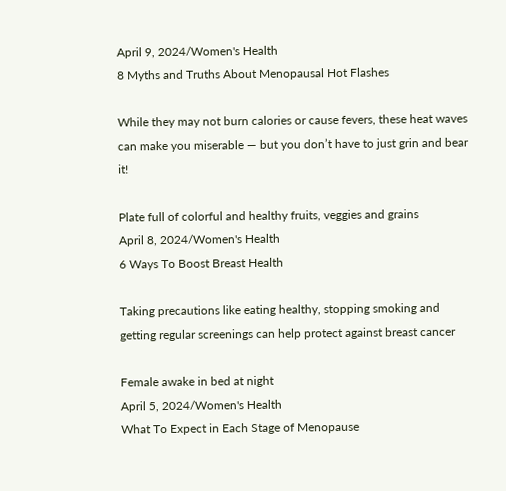April 9, 2024/Women's Health
8 Myths and Truths About Menopausal Hot Flashes

While they may not burn calories or cause fevers, these heat waves can make you miserable — but you don’t have to just grin and bear it!

Plate full of colorful and healthy fruits, veggies and grains
April 8, 2024/Women's Health
6 Ways To Boost Breast Health

Taking precautions like eating healthy, stopping smoking and getting regular screenings can help protect against breast cancer

Female awake in bed at night
April 5, 2024/Women's Health
What To Expect in Each Stage of Menopause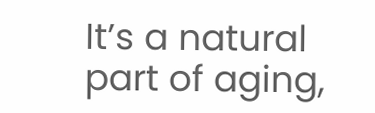It’s a natural part of aging,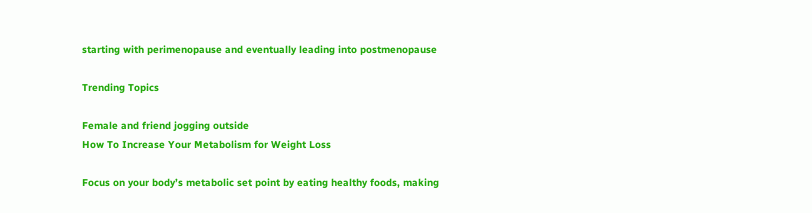starting with perimenopause and eventually leading into postmenopause

Trending Topics

Female and friend jogging outside
How To Increase Your Metabolism for Weight Loss

Focus on your body’s metabolic set point by eating healthy foods, making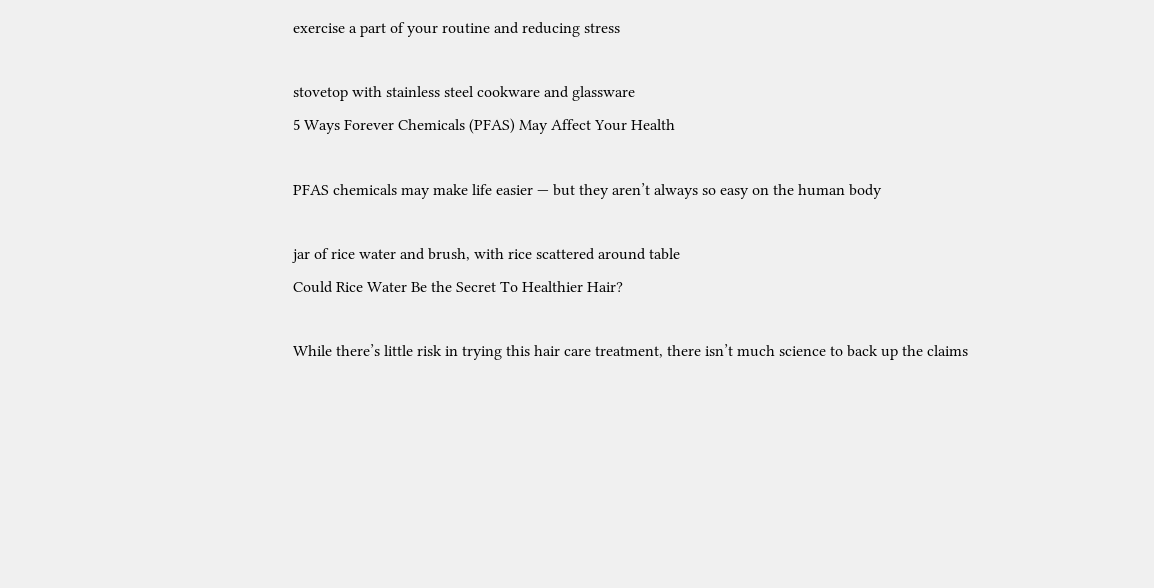exercise a part of your routine and reducing stress

stovetop with stainless steel cookware and glassware
5 Ways Forever Chemicals (PFAS) May Affect Your Health

PFAS chemicals may make life easier — but they aren’t always so easy on the human body

jar of rice water and brush, with rice scattered around table
Could Rice Water Be the Secret To Healthier Hair?

While there’s little risk in trying this hair care treatment, there isn’t much science to back up the claims